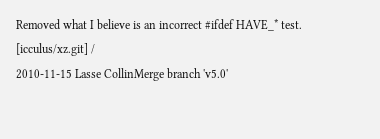Removed what I believe is an incorrect #ifdef HAVE_* test.
[icculus/xz.git] /
2010-11-15 Lasse CollinMerge branch 'v5.0'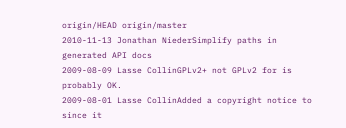origin/HEAD origin/master
2010-11-13 Jonathan NiederSimplify paths in generated API docs
2009-08-09 Lasse CollinGPLv2+ not GPLv2 for is probably OK.
2009-08-01 Lasse CollinAdded a copyright notice to since it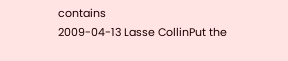contains
2009-04-13 Lasse CollinPut the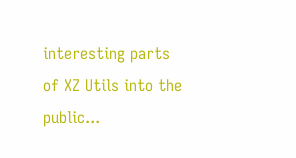interesting parts of XZ Utils into the public...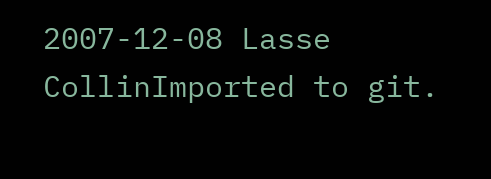2007-12-08 Lasse CollinImported to git.